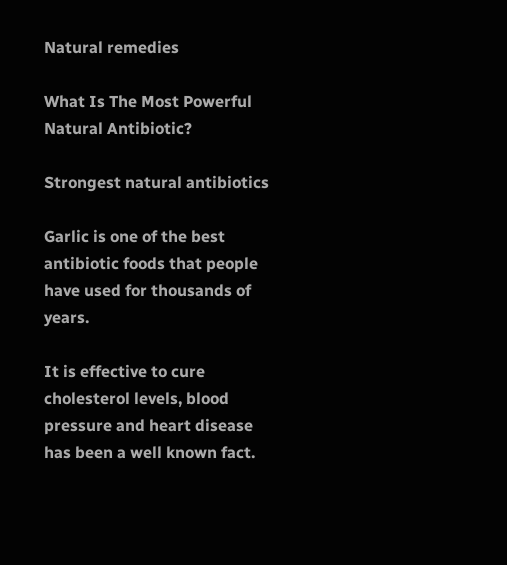Natural remedies

What Is The Most Powerful Natural Antibiotic?

Strongest natural antibiotics

Garlic is one of the best antibiotic foods that people have used for thousands of years.

It is effective to cure cholesterol levels, blood pressure and heart disease has been a well known fact.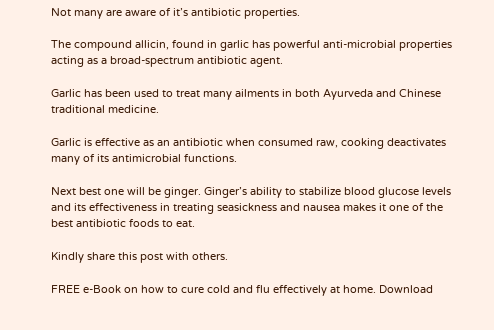Not many are aware of it’s antibiotic properties.

The compound allicin, found in garlic has powerful anti-microbial properties acting as a broad-spectrum antibiotic agent.

Garlic has been used to treat many ailments in both Ayurveda and Chinese traditional medicine.

Garlic is effective as an antibiotic when consumed raw, cooking deactivates many of its antimicrobial functions.

Next best one will be ginger. Ginger’s ability to stabilize blood glucose levels and its effectiveness in treating seasickness and nausea makes it one of the best antibiotic foods to eat.

Kindly share this post with others.

FREE e-Book on how to cure cold and flu effectively at home. Download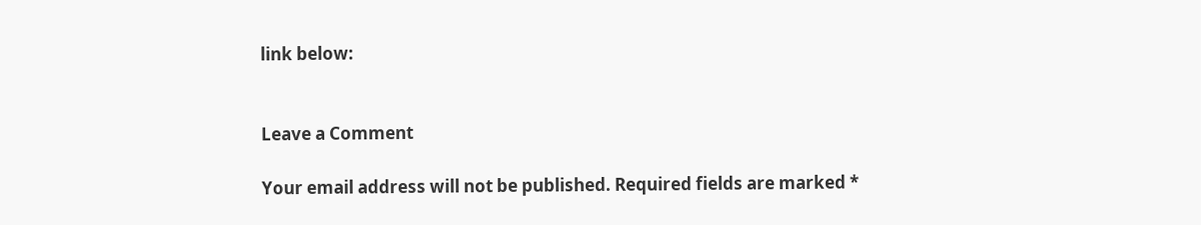link below:


Leave a Comment

Your email address will not be published. Required fields are marked *